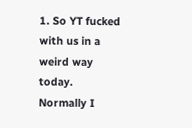1. So YT fucked with us in a weird way today. Normally I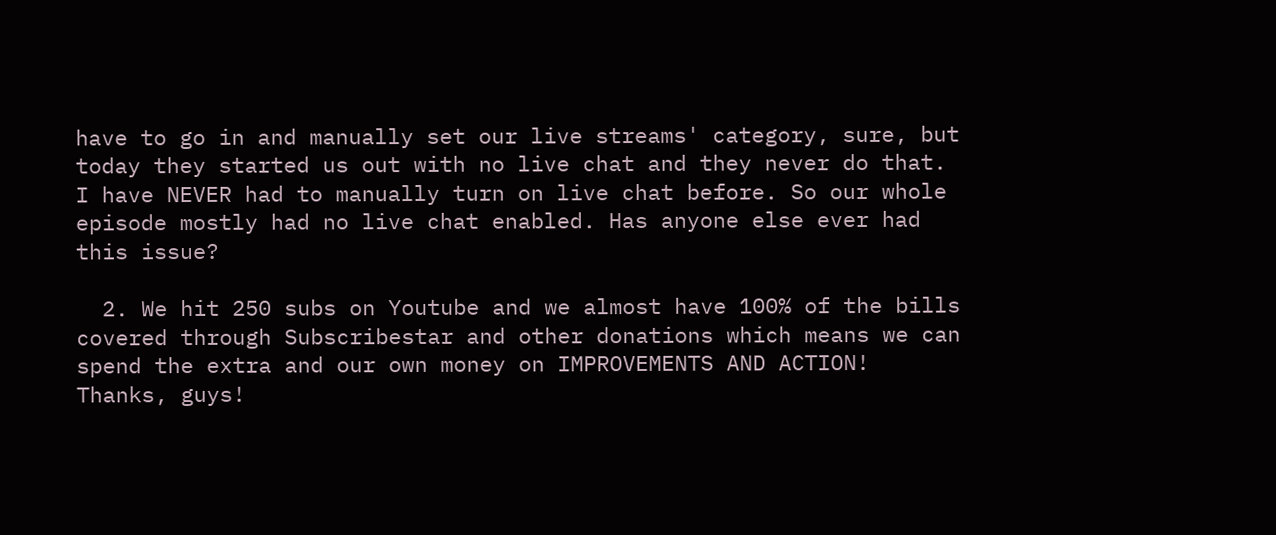have to go in and manually set our live streams' category, sure, but today they started us out with no live chat and they never do that. I have NEVER had to manually turn on live chat before. So our whole episode mostly had no live chat enabled. Has anyone else ever had this issue?

  2. We hit 250 subs on Youtube and we almost have 100% of the bills covered through Subscribestar and other donations which means we can spend the extra and our own money on IMPROVEMENTS AND ACTION! Thanks, guys!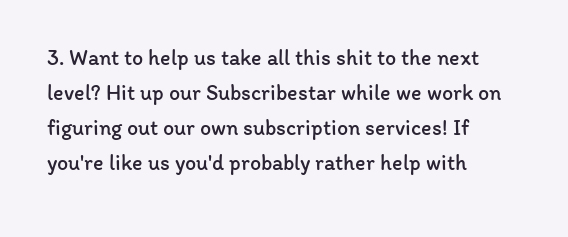3. Want to help us take all this shit to the next level? Hit up our Subscribestar while we work on figuring out our own subscription services! If you're like us you'd probably rather help with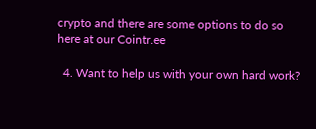crypto and there are some options to do so here at our Cointr.ee

  4. Want to help us with your own hard work?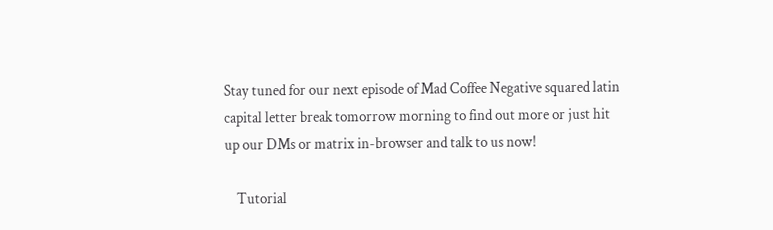Stay tuned for our next episode of Mad Coffee Negative squared latin capital letter break tomorrow morning to find out more or just hit up our DMs or matrix in-browser and talk to us now!

    Tutorial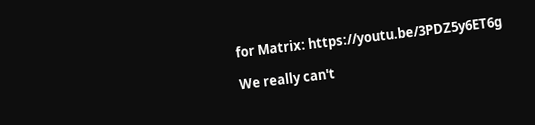for Matrix: https://youtu.be/3PDZ5y6ET6g

We really can't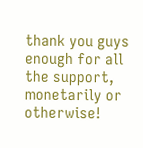thank you guys enough for all the support, monetarily or otherwise!